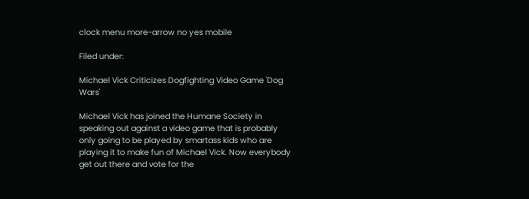clock menu more-arrow no yes mobile

Filed under:

Michael Vick Criticizes Dogfighting Video Game 'Dog Wars'

Michael Vick has joined the Humane Society in speaking out against a video game that is probably only going to be played by smartass kids who are playing it to make fun of Michael Vick. Now everybody get out there and vote for the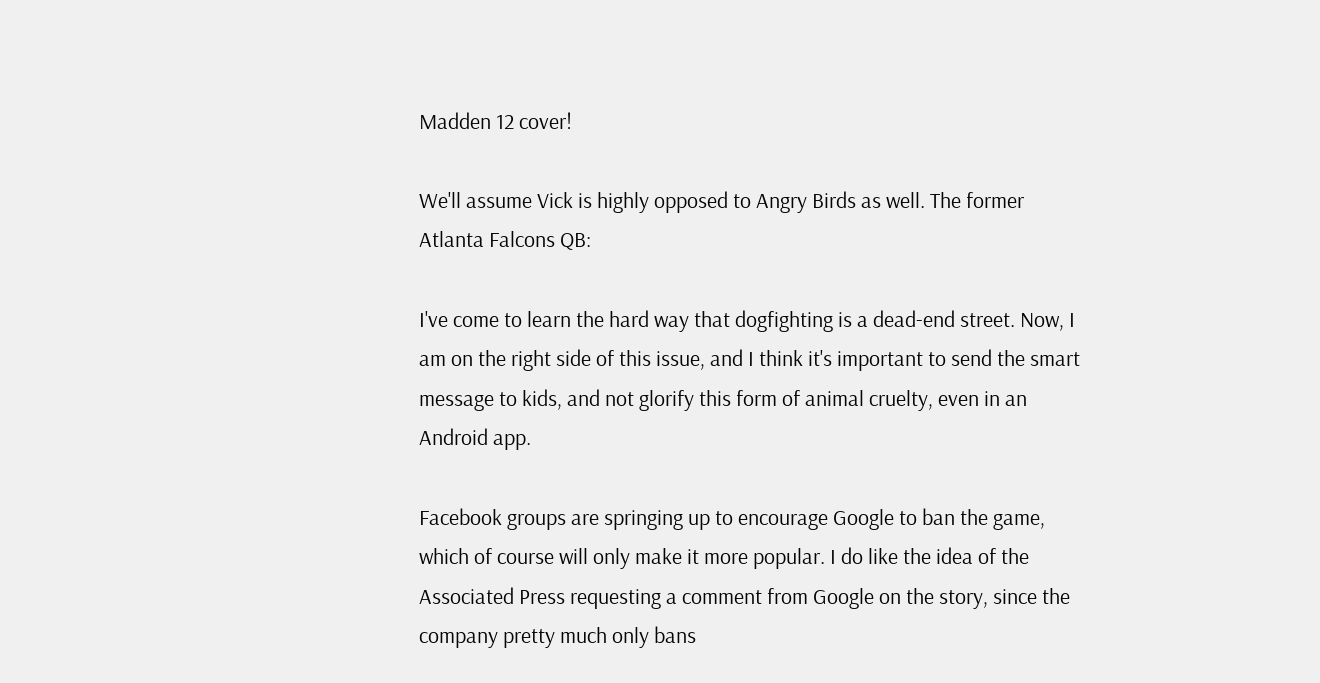Madden 12 cover!

We'll assume Vick is highly opposed to Angry Birds as well. The former Atlanta Falcons QB:

I've come to learn the hard way that dogfighting is a dead-end street. Now, I am on the right side of this issue, and I think it's important to send the smart message to kids, and not glorify this form of animal cruelty, even in an Android app.

Facebook groups are springing up to encourage Google to ban the game, which of course will only make it more popular. I do like the idea of the Associated Press requesting a comment from Google on the story, since the company pretty much only bans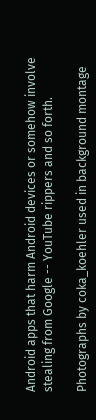Android apps that harm Android devices or somehow involve stealing from Google -- YouTube rippers and so forth.

Photographs by coka_koehler used in background montage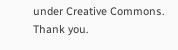under Creative Commons. Thank you.